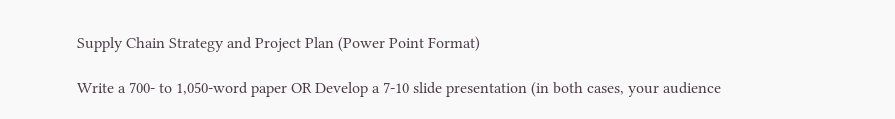Supply Chain Strategy and Project Plan (Power Point Format)

Write a 700- to 1,050-word paper OR Develop a 7-10 slide presentation (in both cases, your audience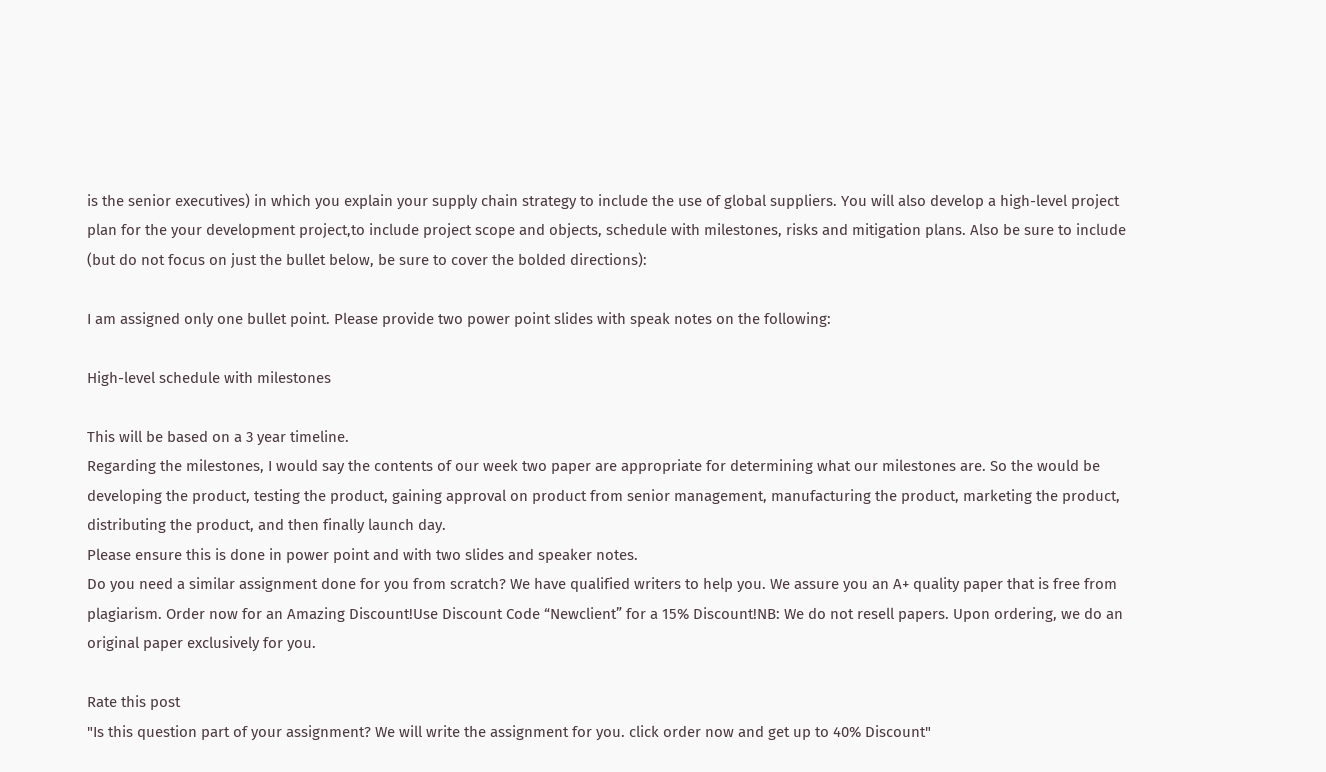is the senior executives) in which you explain your supply chain strategy to include the use of global suppliers. You will also develop a high-level project plan for the your development project,to include project scope and objects, schedule with milestones, risks and mitigation plans. Also be sure to include (but do not focus on just the bullet below, be sure to cover the bolded directions):

I am assigned only one bullet point. Please provide two power point slides with speak notes on the following:

High-level schedule with milestones

This will be based on a 3 year timeline.
Regarding the milestones, I would say the contents of our week two paper are appropriate for determining what our milestones are. So the would be developing the product, testing the product, gaining approval on product from senior management, manufacturing the product, marketing the product, distributing the product, and then finally launch day.
Please ensure this is done in power point and with two slides and speaker notes.
Do you need a similar assignment done for you from scratch? We have qualified writers to help you. We assure you an A+ quality paper that is free from plagiarism. Order now for an Amazing Discount!Use Discount Code “Newclient” for a 15% Discount!NB: We do not resell papers. Upon ordering, we do an original paper exclusively for you.

Rate this post
"Is this question part of your assignment? We will write the assignment for you. click order now and get up to 40% Discount"